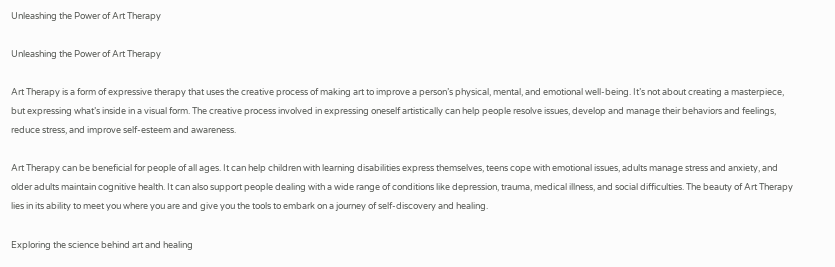Unleashing the Power of Art Therapy

Unleashing the Power of Art Therapy

Art Therapy is a form of expressive therapy that uses the creative process of making art to improve a person’s physical, mental, and emotional well-being. It’s not about creating a masterpiece, but expressing what’s inside in a visual form. The creative process involved in expressing oneself artistically can help people resolve issues, develop and manage their behaviors and feelings, reduce stress, and improve self-esteem and awareness.

Art Therapy can be beneficial for people of all ages. It can help children with learning disabilities express themselves, teens cope with emotional issues, adults manage stress and anxiety, and older adults maintain cognitive health. It can also support people dealing with a wide range of conditions like depression, trauma, medical illness, and social difficulties. The beauty of Art Therapy lies in its ability to meet you where you are and give you the tools to embark on a journey of self-discovery and healing.

Exploring the science behind art and healing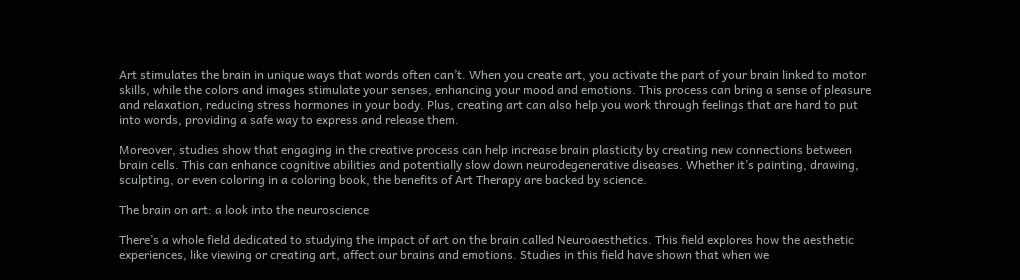Art stimulates the brain in unique ways that words often can’t. When you create art, you activate the part of your brain linked to motor skills, while the colors and images stimulate your senses, enhancing your mood and emotions. This process can bring a sense of pleasure and relaxation, reducing stress hormones in your body. Plus, creating art can also help you work through feelings that are hard to put into words, providing a safe way to express and release them.

Moreover, studies show that engaging in the creative process can help increase brain plasticity by creating new connections between brain cells. This can enhance cognitive abilities and potentially slow down neurodegenerative diseases. Whether it’s painting, drawing, sculpting, or even coloring in a coloring book, the benefits of Art Therapy are backed by science.

The brain on art: a look into the neuroscience

There’s a whole field dedicated to studying the impact of art on the brain called Neuroaesthetics. This field explores how the aesthetic experiences, like viewing or creating art, affect our brains and emotions. Studies in this field have shown that when we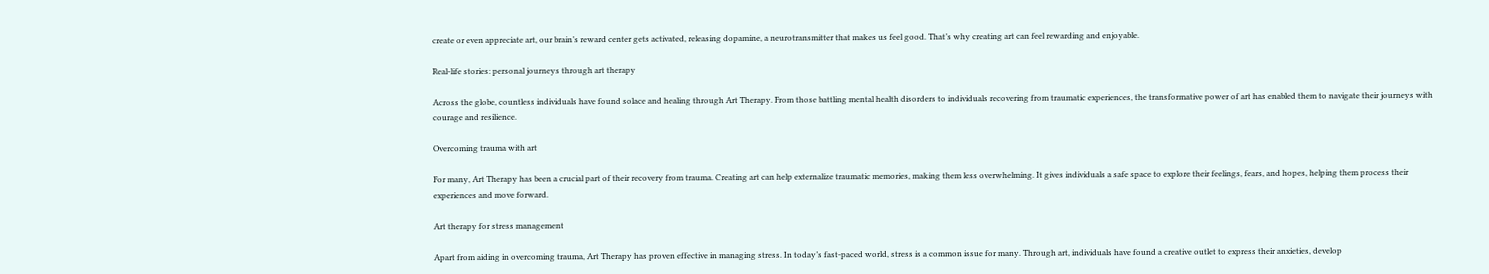create or even appreciate art, our brain’s reward center gets activated, releasing dopamine, a neurotransmitter that makes us feel good. That’s why creating art can feel rewarding and enjoyable.

Real-life stories: personal journeys through art therapy

Across the globe, countless individuals have found solace and healing through Art Therapy. From those battling mental health disorders to individuals recovering from traumatic experiences, the transformative power of art has enabled them to navigate their journeys with courage and resilience.

Overcoming trauma with art

For many, Art Therapy has been a crucial part of their recovery from trauma. Creating art can help externalize traumatic memories, making them less overwhelming. It gives individuals a safe space to explore their feelings, fears, and hopes, helping them process their experiences and move forward.

Art therapy for stress management

Apart from aiding in overcoming trauma, Art Therapy has proven effective in managing stress. In today’s fast-paced world, stress is a common issue for many. Through art, individuals have found a creative outlet to express their anxieties, develop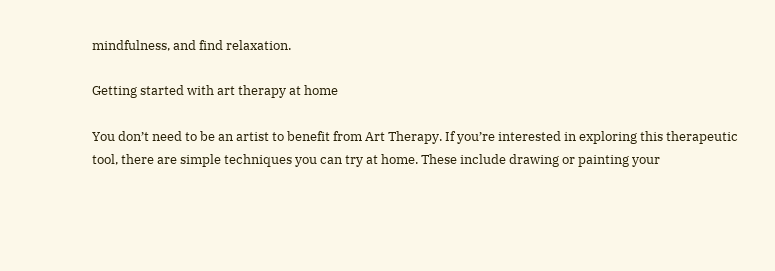mindfulness, and find relaxation.

Getting started with art therapy at home

You don’t need to be an artist to benefit from Art Therapy. If you’re interested in exploring this therapeutic tool, there are simple techniques you can try at home. These include drawing or painting your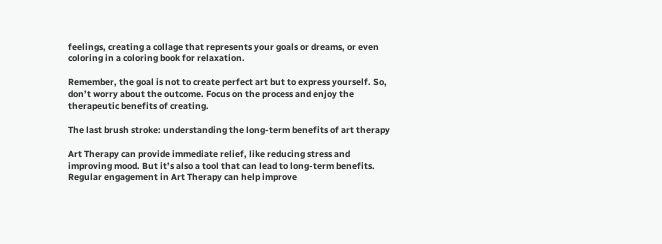feelings, creating a collage that represents your goals or dreams, or even coloring in a coloring book for relaxation.

Remember, the goal is not to create perfect art but to express yourself. So, don’t worry about the outcome. Focus on the process and enjoy the therapeutic benefits of creating.

The last brush stroke: understanding the long-term benefits of art therapy

Art Therapy can provide immediate relief, like reducing stress and improving mood. But it’s also a tool that can lead to long-term benefits. Regular engagement in Art Therapy can help improve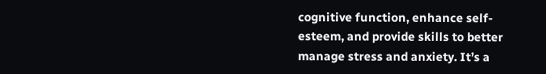cognitive function, enhance self-esteem, and provide skills to better manage stress and anxiety. It’s a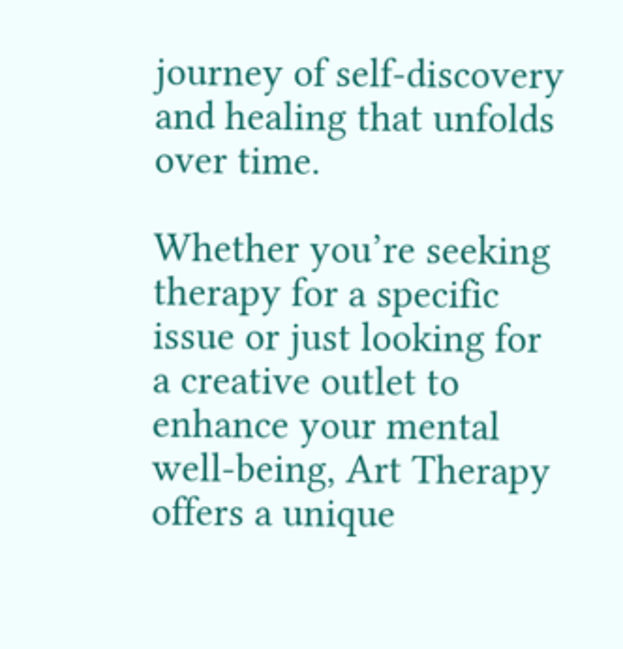journey of self-discovery and healing that unfolds over time.

Whether you’re seeking therapy for a specific issue or just looking for a creative outlet to enhance your mental well-being, Art Therapy offers a unique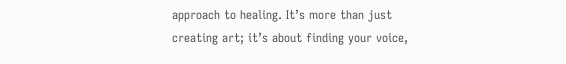approach to healing. It’s more than just creating art; it’s about finding your voice,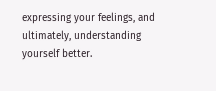expressing your feelings, and ultimately, understanding yourself better.